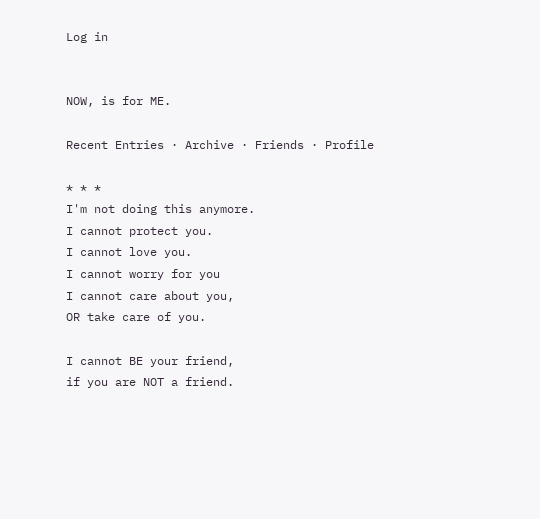Log in


NOW, is for ME.

Recent Entries · Archive · Friends · Profile

* * *
I'm not doing this anymore.
I cannot protect you.
I cannot love you.
I cannot worry for you
I cannot care about you,
OR take care of you.

I cannot BE your friend,
if you are NOT a friend.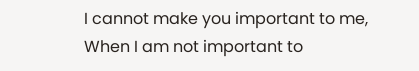I cannot make you important to me,
When I am not important to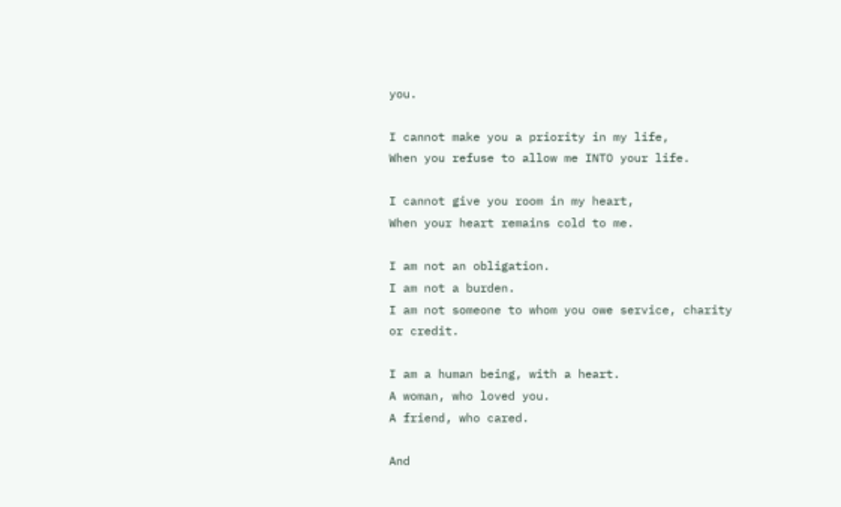you.

I cannot make you a priority in my life,
When you refuse to allow me INTO your life.

I cannot give you room in my heart,
When your heart remains cold to me.

I am not an obligation.
I am not a burden.
I am not someone to whom you owe service, charity or credit.

I am a human being, with a heart.
A woman, who loved you.
A friend, who cared.

And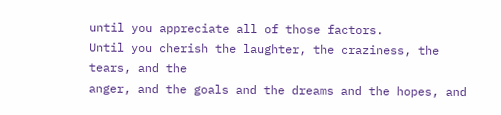until you appreciate all of those factors.
Until you cherish the laughter, the craziness, the tears, and the
anger, and the goals and the dreams and the hopes, and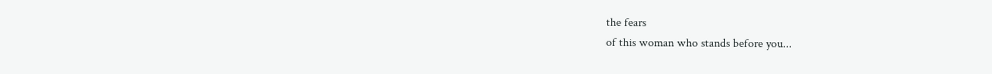the fears
of this woman who stands before you...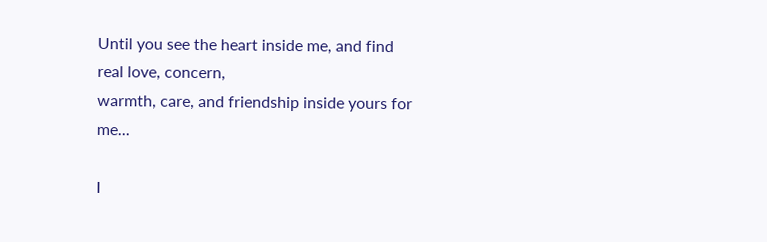Until you see the heart inside me, and find real love, concern,
warmth, care, and friendship inside yours for me...

I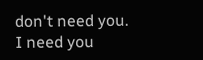don't need you. I need you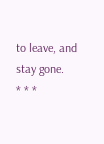to leave, and stay gone.
* * *